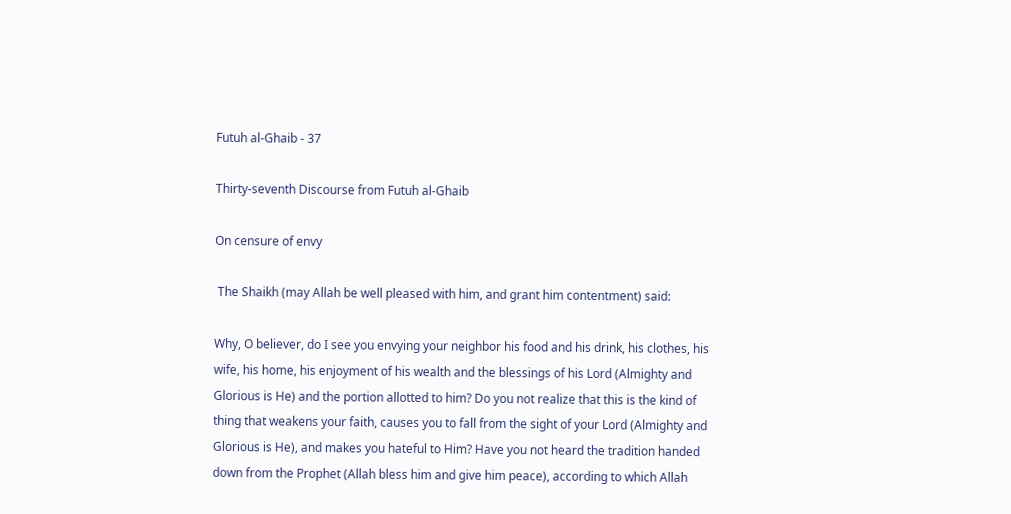Futuh al-Ghaib - 37

Thirty-seventh Discourse from Futuh al-Ghaib

On censure of envy

 The Shaikh (may Allah be well pleased with him, and grant him contentment) said:

Why, O believer, do I see you envying your neighbor his food and his drink, his clothes, his wife, his home, his enjoyment of his wealth and the blessings of his Lord (Almighty and Glorious is He) and the portion allotted to him? Do you not realize that this is the kind of thing that weakens your faith, causes you to fall from the sight of your Lord (Almighty and Glorious is He), and makes you hateful to Him? Have you not heard the tradition handed down from the Prophet (Allah bless him and give him peace), according to which Allah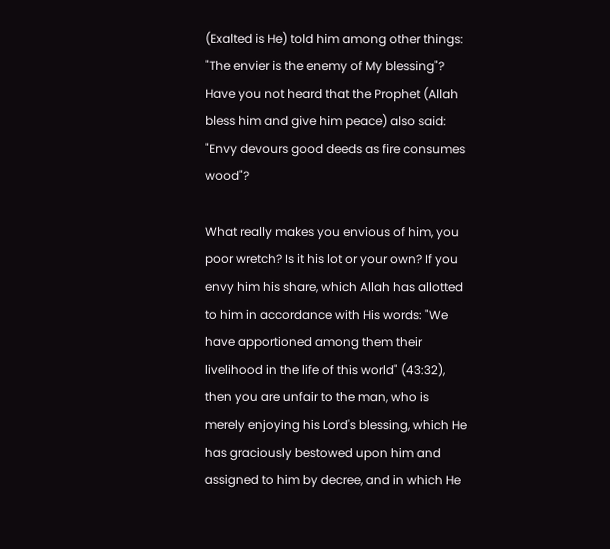(Exalted is He) told him among other things: "The envier is the enemy of My blessing"? Have you not heard that the Prophet (Allah bless him and give him peace) also said: "Envy devours good deeds as fire consumes wood"?

What really makes you envious of him, you poor wretch? Is it his lot or your own? If you envy him his share, which Allah has allotted to him in accordance with His words: "We have apportioned among them their livelihood in the life of this world" (43:32), then you are unfair to the man, who is merely enjoying his Lord's blessing, which He has graciously bestowed upon him and assigned to him by decree, and in which He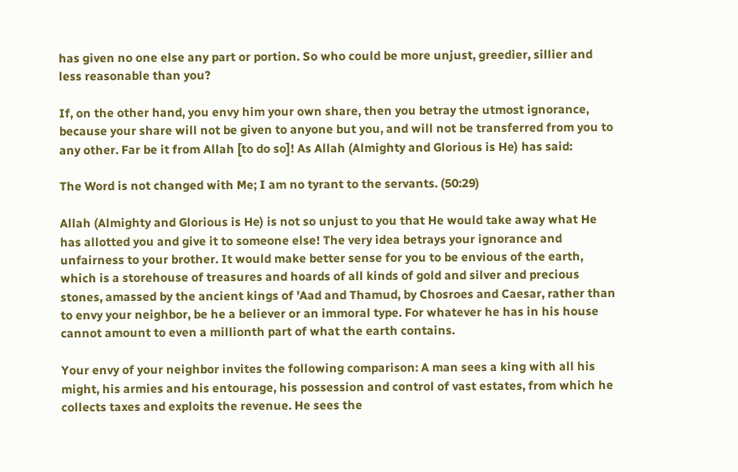has given no one else any part or portion. So who could be more unjust, greedier, sillier and less reasonable than you?

If, on the other hand, you envy him your own share, then you betray the utmost ignorance, because your share will not be given to anyone but you, and will not be transferred from you to any other. Far be it from Allah [to do so]! As Allah (Almighty and Glorious is He) has said:

The Word is not changed with Me; I am no tyrant to the servants. (50:29)

Allah (Almighty and Glorious is He) is not so unjust to you that He would take away what He has allotted you and give it to someone else! The very idea betrays your ignorance and unfairness to your brother. It would make better sense for you to be envious of the earth, which is a storehouse of treasures and hoards of all kinds of gold and silver and precious stones, amassed by the ancient kings of 'Aad and Thamud, by Chosroes and Caesar, rather than to envy your neighbor, be he a believer or an immoral type. For whatever he has in his house cannot amount to even a millionth part of what the earth contains.

Your envy of your neighbor invites the following comparison: A man sees a king with all his might, his armies and his entourage, his possession and control of vast estates, from which he collects taxes and exploits the revenue. He sees the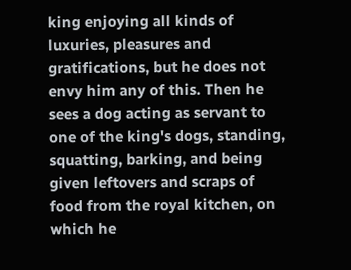king enjoying all kinds of luxuries, pleasures and gratifications, but he does not envy him any of this. Then he sees a dog acting as servant to one of the king's dogs, standing, squatting, barking, and being given leftovers and scraps of food from the royal kitchen, on which he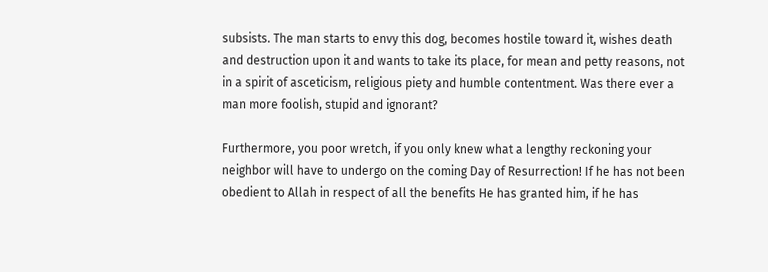subsists. The man starts to envy this dog, becomes hostile toward it, wishes death and destruction upon it and wants to take its place, for mean and petty reasons, not in a spirit of asceticism, religious piety and humble contentment. Was there ever a man more foolish, stupid and ignorant?

Furthermore, you poor wretch, if you only knew what a lengthy reckoning your neighbor will have to undergo on the coming Day of Resurrection! If he has not been obedient to Allah in respect of all the benefits He has granted him, if he has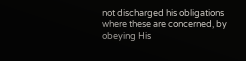not discharged his obligations where these are concerned, by obeying His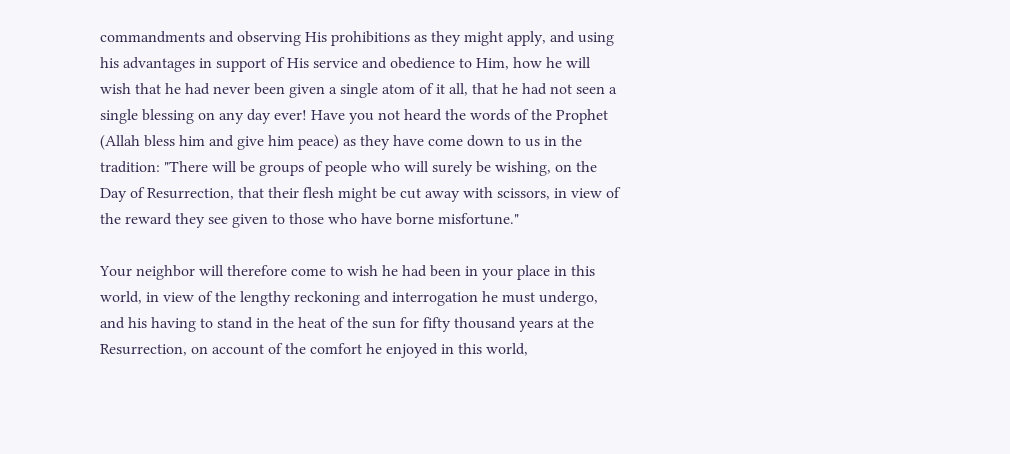commandments and observing His prohibitions as they might apply, and using his advantages in support of His service and obedience to Him, how he will wish that he had never been given a single atom of it all, that he had not seen a single blessing on any day ever! Have you not heard the words of the Prophet (Allah bless him and give him peace) as they have come down to us in the tradition: "There will be groups of people who will surely be wishing, on the Day of Resurrection, that their flesh might be cut away with scissors, in view of the reward they see given to those who have borne misfortune."

Your neighbor will therefore come to wish he had been in your place in this world, in view of the lengthy reckoning and interrogation he must undergo, and his having to stand in the heat of the sun for fifty thousand years at the Resurrection, on account of the comfort he enjoyed in this world,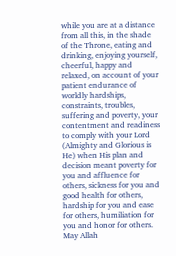while you are at a distance from all this, in the shade of the Throne, eating and drinking, enjoying yourself, cheerful, happy and relaxed, on account of your patient endurance of worldly hardships, constraints, troubles, suffering and poverty, your contentment and readiness to comply with your Lord (Almighty and Glorious is He) when His plan and decision meant poverty for you and affluence for others, sickness for you and good health for others, hardship for you and ease for others, humiliation for you and honor for others. May Allah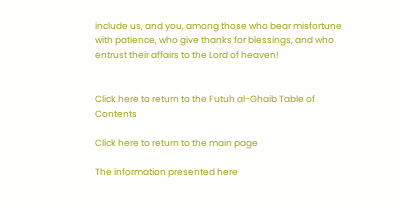include us, and you, among those who bear misfortune with patience, who give thanks for blessings, and who entrust their affairs to the Lord of heaven!


Click here to return to the Futuh al-Ghaib Table of Contents

Click here to return to the main page

The information presented here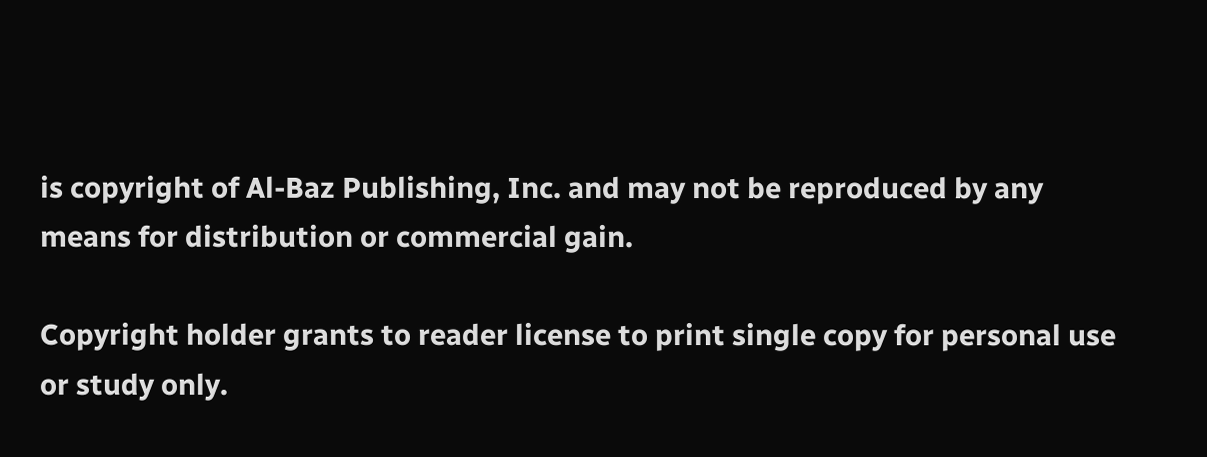is copyright of Al-Baz Publishing, Inc. and may not be reproduced by any means for distribution or commercial gain.

Copyright holder grants to reader license to print single copy for personal use or study only.